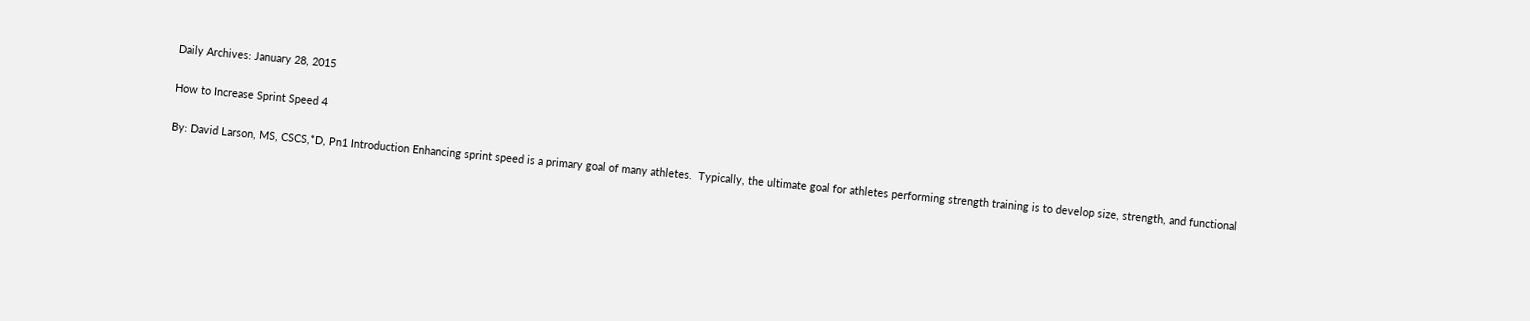Daily Archives: January 28, 2015

How to Increase Sprint Speed 4

By: David Larson, MS, CSCS,*D, Pn1 Introduction Enhancing sprint speed is a primary goal of many athletes.  Typically, the ultimate goal for athletes performing strength training is to develop size, strength, and functional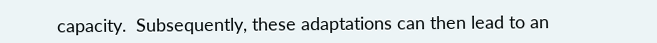capacity.  Subsequently, these adaptations can then lead to an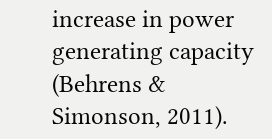increase in power generating capacity (Behrens & Simonson, 2011).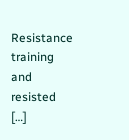Resistance training and resisted […]